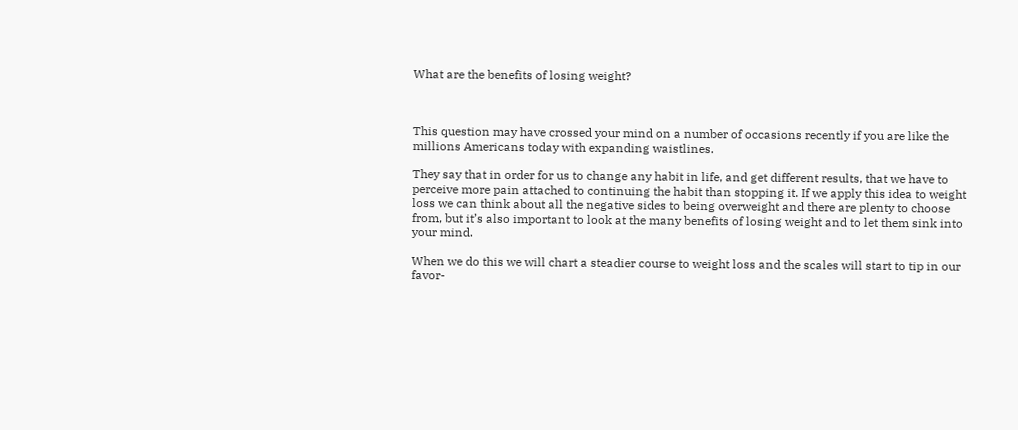What are the benefits of losing weight?



This question may have crossed your mind on a number of occasions recently if you are like the millions Americans today with expanding waistlines.

They say that in order for us to change any habit in life, and get different results, that we have to perceive more pain attached to continuing the habit than stopping it. If we apply this idea to weight loss we can think about all the negative sides to being overweight and there are plenty to choose from, but it’s also important to look at the many benefits of losing weight and to let them sink into your mind.

When we do this we will chart a steadier course to weight loss and the scales will start to tip in our favor-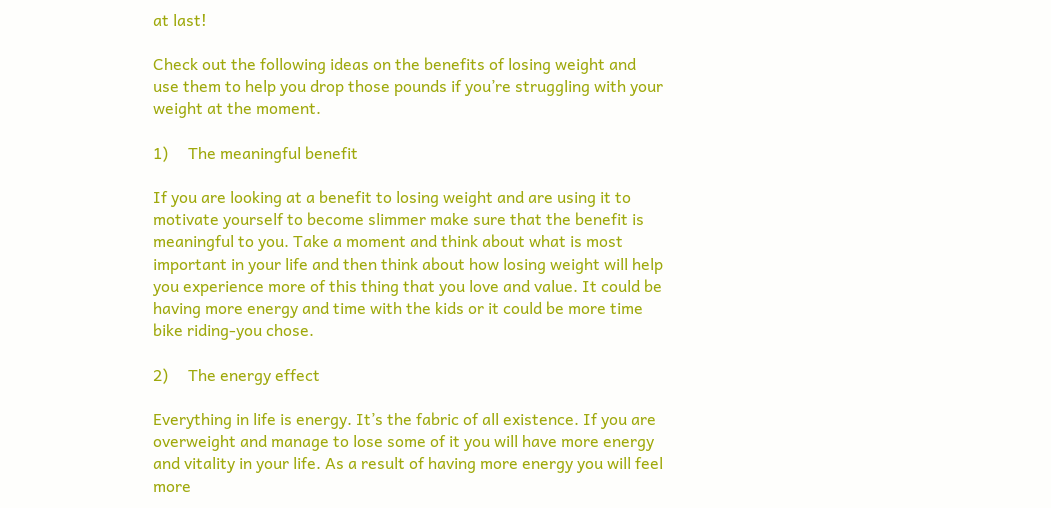at last!

Check out the following ideas on the benefits of losing weight and use them to help you drop those pounds if you’re struggling with your weight at the moment.

1)     The meaningful benefit

If you are looking at a benefit to losing weight and are using it to motivate yourself to become slimmer make sure that the benefit is meaningful to you. Take a moment and think about what is most important in your life and then think about how losing weight will help you experience more of this thing that you love and value. It could be having more energy and time with the kids or it could be more time bike riding-you chose.

2)     The energy effect

Everything in life is energy. It’s the fabric of all existence. If you are overweight and manage to lose some of it you will have more energy and vitality in your life. As a result of having more energy you will feel more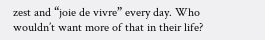zest and “joie de vivre” every day. Who wouldn’t want more of that in their life?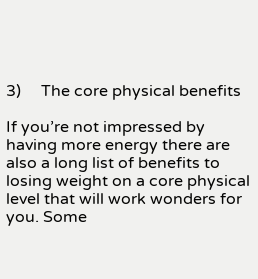3)     The core physical benefits

If you’re not impressed by having more energy there are also a long list of benefits to losing weight on a core physical level that will work wonders for you. Some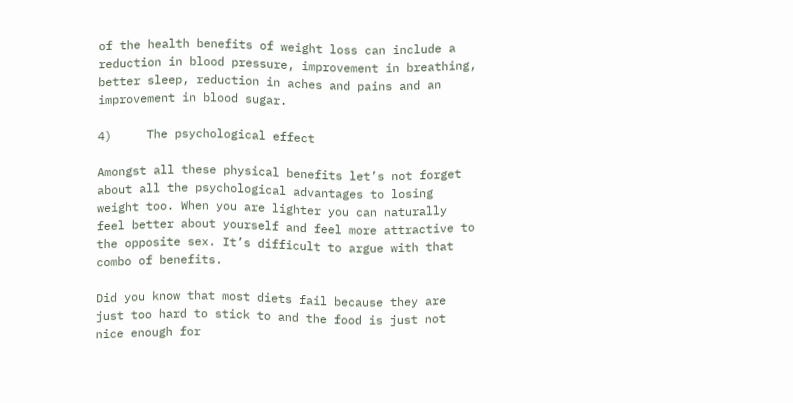of the health benefits of weight loss can include a reduction in blood pressure, improvement in breathing, better sleep, reduction in aches and pains and an  improvement in blood sugar.

4)     The psychological effect

Amongst all these physical benefits let’s not forget about all the psychological advantages to losing weight too. When you are lighter you can naturally feel better about yourself and feel more attractive to the opposite sex. It’s difficult to argue with that combo of benefits.

Did you know that most diets fail because they are just too hard to stick to and the food is just not nice enough for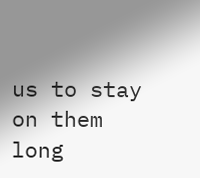us to stay on them long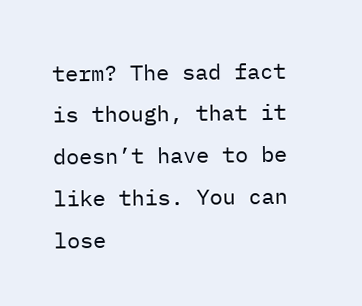term? The sad fact is though, that it doesn’t have to be like this. You can lose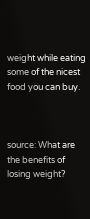weight while eating some of the nicest food you can buy.



source: What are the benefits of losing weight?